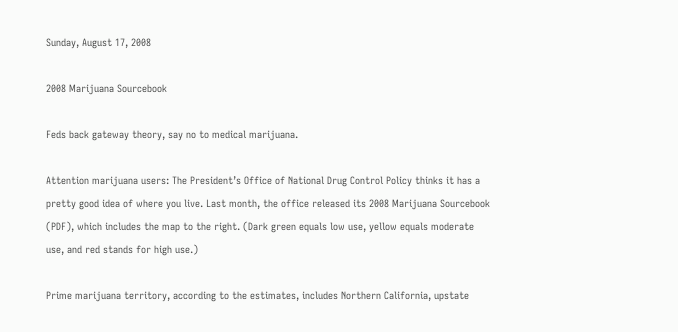Sunday, August 17, 2008

2008 Marijuana Sourcebook

Feds back gateway theory, say no to medical marijuana.

Attention marijuana users: The President’s Office of National Drug Control Policy thinks it has a pretty good idea of where you live. Last month, the office released its 2008 Marijuana Sourcebook (PDF), which includes the map to the right. (Dark green equals low use, yellow equals moderate use, and red stands for high use.)

Prime marijuana territory, according to the estimates, includes Northern California, upstate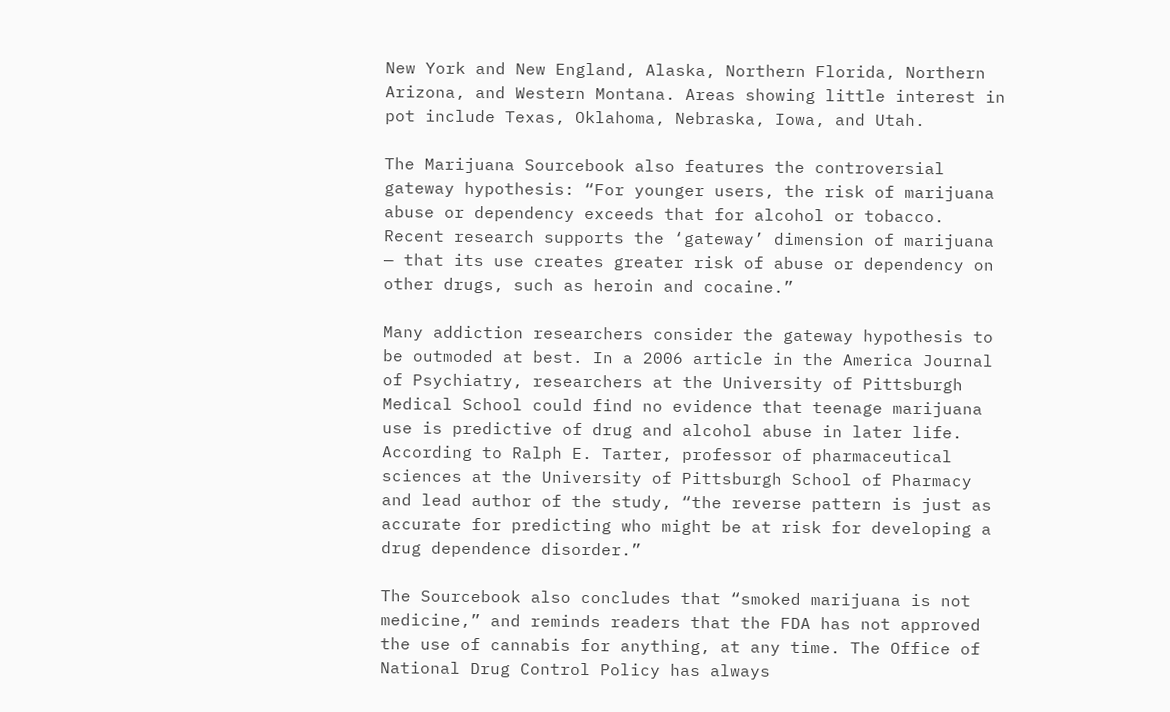New York and New England, Alaska, Northern Florida, Northern Arizona, and Western Montana. Areas showing little interest in pot include Texas, Oklahoma, Nebraska, Iowa, and Utah.

The Marijuana Sourcebook also features the controversial gateway hypothesis: “For younger users, the risk of marijuana abuse or dependency exceeds that for alcohol or tobacco. Recent research supports the ‘gateway’ dimension of marijuana — that its use creates greater risk of abuse or dependency on other drugs, such as heroin and cocaine.”

Many addiction researchers consider the gateway hypothesis to be outmoded at best. In a 2006 article in the America Journal of Psychiatry, researchers at the University of Pittsburgh Medical School could find no evidence that teenage marijuana use is predictive of drug and alcohol abuse in later life. According to Ralph E. Tarter, professor of pharmaceutical sciences at the University of Pittsburgh School of Pharmacy and lead author of the study, “the reverse pattern is just as accurate for predicting who might be at risk for developing a drug dependence disorder.”

The Sourcebook also concludes that “smoked marijuana is not medicine,” and reminds readers that the FDA has not approved the use of cannabis for anything, at any time. The Office of National Drug Control Policy has always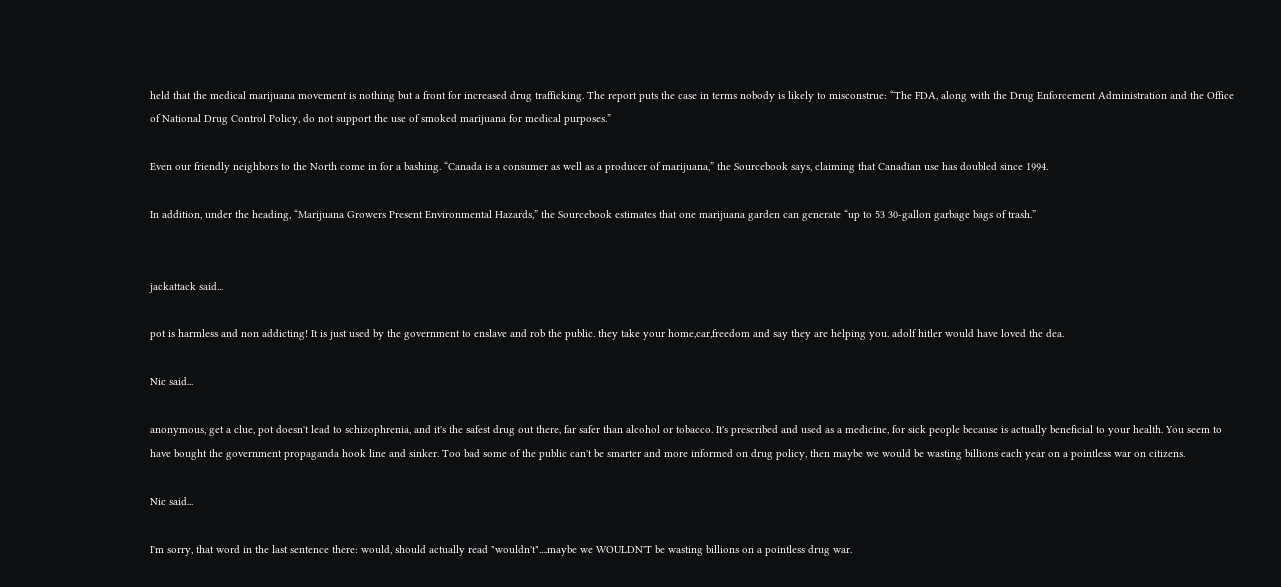held that the medical marijuana movement is nothing but a front for increased drug trafficking. The report puts the case in terms nobody is likely to misconstrue: “The FDA, along with the Drug Enforcement Administration and the Office of National Drug Control Policy, do not support the use of smoked marijuana for medical purposes.”

Even our friendly neighbors to the North come in for a bashing. “Canada is a consumer as well as a producer of marijuana,” the Sourcebook says, claiming that Canadian use has doubled since 1994.

In addition, under the heading, “Marijuana Growers Present Environmental Hazards,” the Sourcebook estimates that one marijuana garden can generate “up to 53 30-gallon garbage bags of trash.”


jackattack said...

pot is harmless and non addicting! It is just used by the government to enslave and rob the public. they take your home,car,freedom and say they are helping you. adolf hitler would have loved the dea.

Nic said...

anonymous, get a clue, pot doesn't lead to schizophrenia, and it's the safest drug out there, far safer than alcohol or tobacco. It's prescribed and used as a medicine, for sick people because is actually beneficial to your health. You seem to have bought the government propaganda hook line and sinker. Too bad some of the public can't be smarter and more informed on drug policy, then maybe we would be wasting billions each year on a pointless war on citizens.

Nic said...

I'm sorry, that word in the last sentence there: would, should actually read "wouldn't"....maybe we WOULDN'T be wasting billions on a pointless drug war.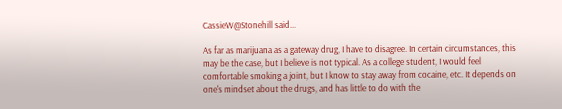CassieW@Stonehill said...

As far as marijuana as a gateway drug, I have to disagree. In certain circumstances, this may be the case, but I believe is not typical. As a college student, I would feel comfortable smoking a joint, but I know to stay away from cocaine, etc. It depends on one's mindset about the drugs, and has little to do with the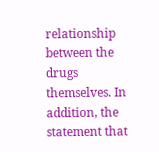relationship between the drugs themselves. In addition, the statement that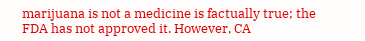marijuana is not a medicine is factually true; the FDA has not approved it. However, CA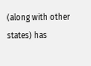(along with other states) has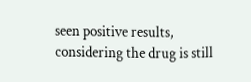seen positive results, considering the drug is still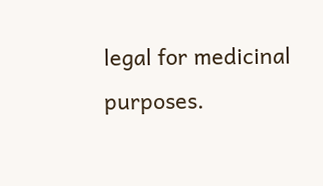legal for medicinal purposes.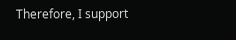Therefore, I support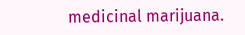medicinal marijuana.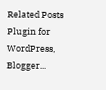Related Posts Plugin for WordPress, Blogger...